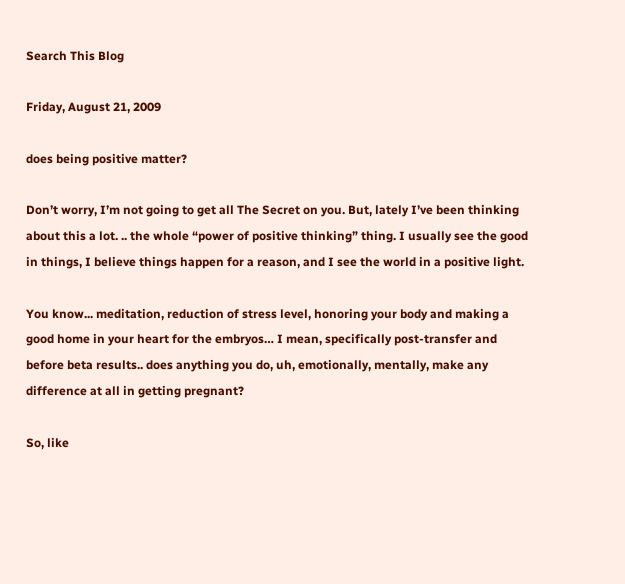Search This Blog

Friday, August 21, 2009

does being positive matter?

Don’t worry, I’m not going to get all The Secret on you. But, lately I’ve been thinking about this a lot. .. the whole “power of positive thinking” thing. I usually see the good in things, I believe things happen for a reason, and I see the world in a positive light.

You know... meditation, reduction of stress level, honoring your body and making a good home in your heart for the embryos… I mean, specifically post-transfer and before beta results.. does anything you do, uh, emotionally, mentally, make any difference at all in getting pregnant?

So, like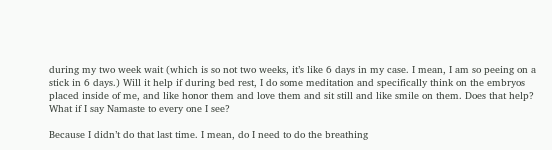during my two week wait (which is so not two weeks, it’s like 6 days in my case. I mean, I am so peeing on a stick in 6 days.) Will it help if during bed rest, I do some meditation and specifically think on the embryos placed inside of me, and like honor them and love them and sit still and like smile on them. Does that help? What if I say Namaste to every one I see?

Because I didn’t do that last time. I mean, do I need to do the breathing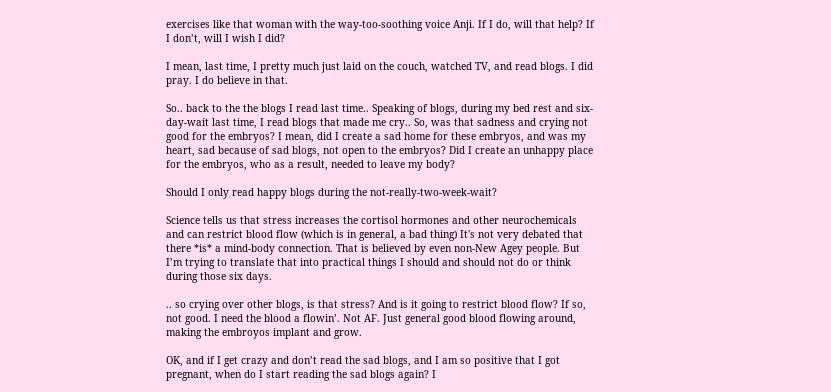exercises like that woman with the way-too-soothing voice Anji. If I do, will that help? If I don’t, will I wish I did?

I mean, last time, I pretty much just laid on the couch, watched TV, and read blogs. I did pray. I do believe in that.

So.. back to the the blogs I read last time.. Speaking of blogs, during my bed rest and six-day-wait last time, I read blogs that made me cry.. So, was that sadness and crying not good for the embryos? I mean, did I create a sad home for these embryos, and was my heart, sad because of sad blogs, not open to the embryos? Did I create an unhappy place for the embryos, who as a result, needed to leave my body?

Should I only read happy blogs during the not-really-two-week-wait?

Science tells us that stress increases the cortisol hormones and other neurochemicals and can restrict blood flow (which is in general, a bad thing) It's not very debated that there *is* a mind-body connection. That is believed by even non-New Agey people. But I’m trying to translate that into practical things I should and should not do or think during those six days.

.. so crying over other blogs, is that stress? And is it going to restrict blood flow? If so, not good. I need the blood a flowin’. Not AF. Just general good blood flowing around, making the embroyos implant and grow.

OK, and if I get crazy and don’t read the sad blogs, and I am so positive that I got pregnant, when do I start reading the sad blogs again? I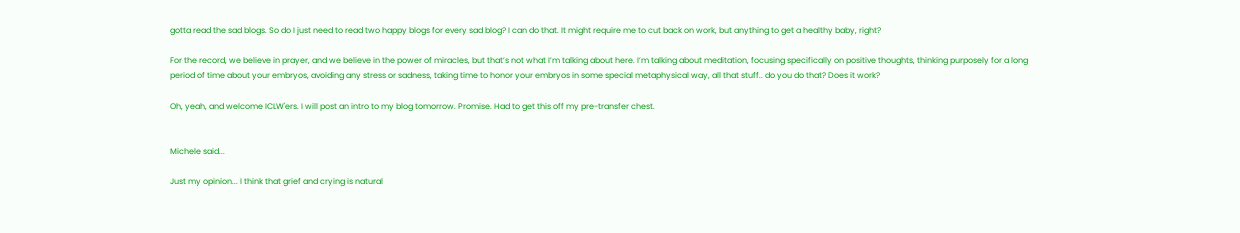gotta read the sad blogs. So do I just need to read two happy blogs for every sad blog? I can do that. It might require me to cut back on work, but anything to get a healthy baby, right?

For the record, we believe in prayer, and we believe in the power of miracles, but that’s not what I’m talking about here. I’m talking about meditation, focusing specifically on positive thoughts, thinking purposely for a long period of time about your embryos, avoiding any stress or sadness, taking time to honor your embryos in some special metaphysical way, all that stuff.. do you do that? Does it work?

Oh, yeah, and welcome ICLW'ers. I will post an intro to my blog tomorrow. Promise. Had to get this off my pre-transfer chest.


Michele said...

Just my opinion... I think that grief and crying is natural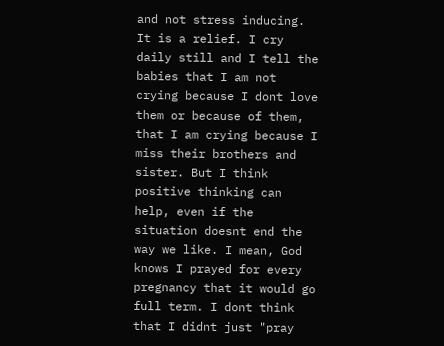and not stress inducing. It is a relief. I cry daily still and I tell the babies that I am not crying because I dont love them or because of them, that I am crying because I miss their brothers and sister. But I think positive thinking can help, even if the situation doesnt end the way we like. I mean, God knows I prayed for every pregnancy that it would go full term. I dont think that I didnt just "pray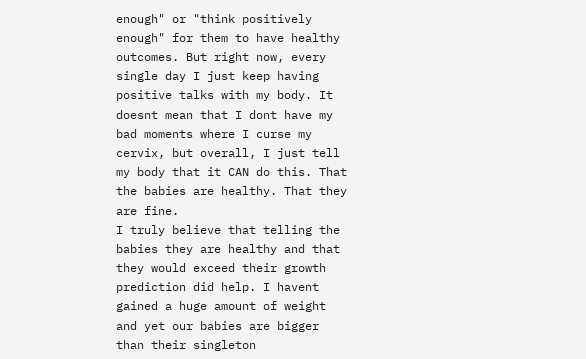enough" or "think positively enough" for them to have healthy outcomes. But right now, every single day I just keep having positive talks with my body. It doesnt mean that I dont have my bad moments where I curse my cervix, but overall, I just tell my body that it CAN do this. That the babies are healthy. That they are fine.
I truly believe that telling the babies they are healthy and that they would exceed their growth prediction did help. I havent gained a huge amount of weight and yet our babies are bigger than their singleton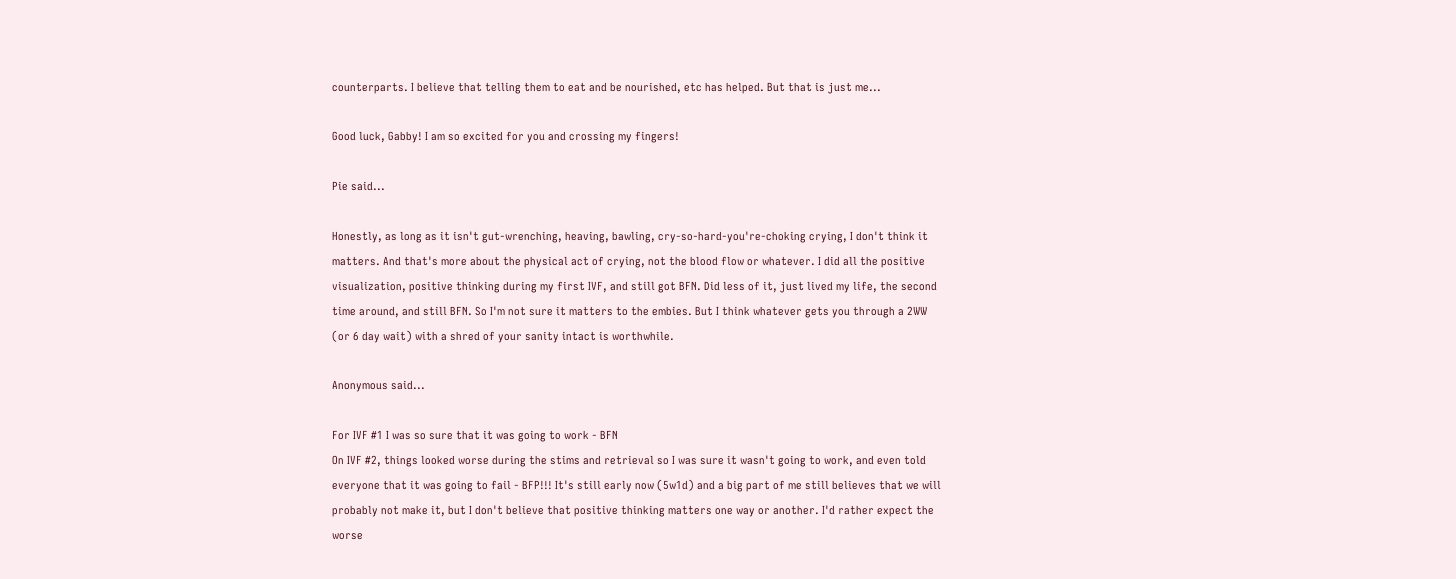counterparts. I believe that telling them to eat and be nourished, etc has helped. But that is just me...

Good luck, Gabby! I am so excited for you and crossing my fingers!

Pie said...

Honestly, as long as it isn't gut-wrenching, heaving, bawling, cry-so-hard-you're-choking crying, I don't think it matters. And that's more about the physical act of crying, not the blood flow or whatever. I did all the positive visualization, positive thinking during my first IVF, and still got BFN. Did less of it, just lived my life, the second time around, and still BFN. So I'm not sure it matters to the embies. But I think whatever gets you through a 2WW (or 6 day wait) with a shred of your sanity intact is worthwhile.

Anonymous said...

For IVF #1 I was so sure that it was going to work - BFN
On IVF #2, things looked worse during the stims and retrieval so I was sure it wasn't going to work, and even told everyone that it was going to fail - BFP!!! It's still early now (5w1d) and a big part of me still believes that we will probably not make it, but I don't believe that positive thinking matters one way or another. I'd rather expect the worse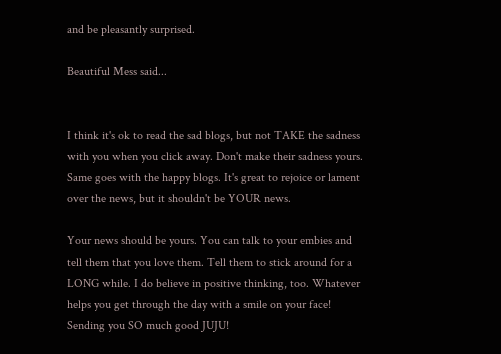and be pleasantly surprised.

Beautiful Mess said...


I think it's ok to read the sad blogs, but not TAKE the sadness with you when you click away. Don't make their sadness yours. Same goes with the happy blogs. It's great to rejoice or lament over the news, but it shouldn't be YOUR news.

Your news should be yours. You can talk to your embies and tell them that you love them. Tell them to stick around for a LONG while. I do believe in positive thinking, too. Whatever helps you get through the day with a smile on your face! Sending you SO much good JUJU!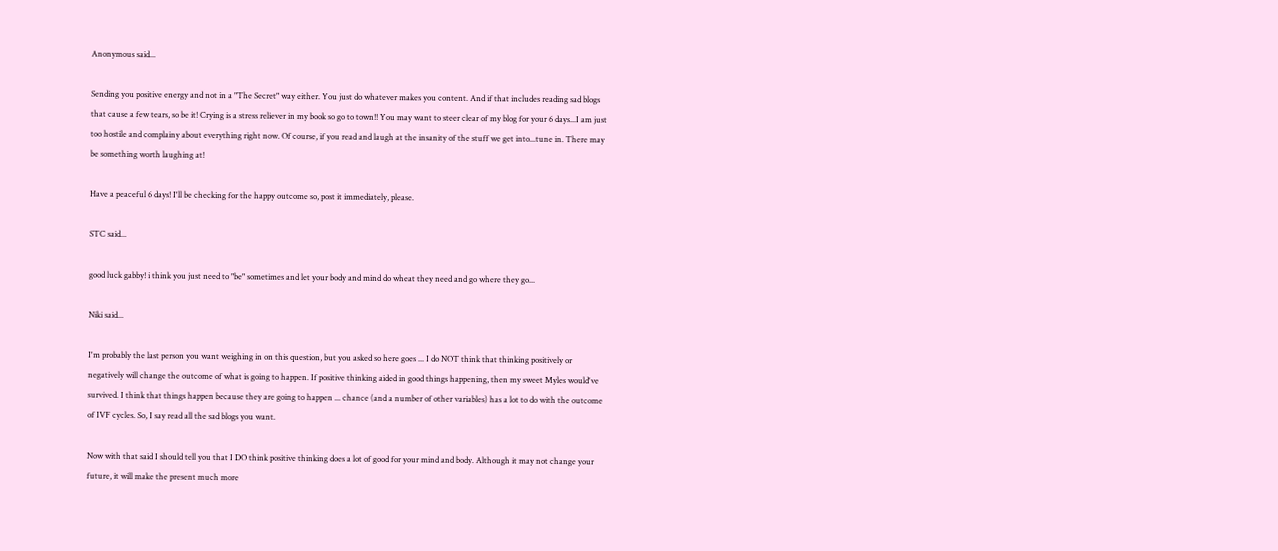Anonymous said...

Sending you positive energy and not in a "The Secret" way either. You just do whatever makes you content. And if that includes reading sad blogs that cause a few tears, so be it! Crying is a stress reliever in my book so go to town!! You may want to steer clear of my blog for your 6 days...I am just too hostile and complainy about everything right now. Of course, if you read and laugh at the insanity of the stuff we get into...tune in. There may be something worth laughing at!

Have a peaceful 6 days! I'll be checking for the happy outcome so, post it immediately, please.

STC said...

good luck gabby! i think you just need to "be" sometimes and let your body and mind do wheat they need and go where they go...

Niki said...

I'm probably the last person you want weighing in on this question, but you asked so here goes ... I do NOT think that thinking positively or negatively will change the outcome of what is going to happen. If positive thinking aided in good things happening, then my sweet Myles would've survived. I think that things happen because they are going to happen ... chance (and a number of other variables) has a lot to do with the outcome of IVF cycles. So, I say read all the sad blogs you want.

Now with that said I should tell you that I DO think positive thinking does a lot of good for your mind and body. Although it may not change your future, it will make the present much more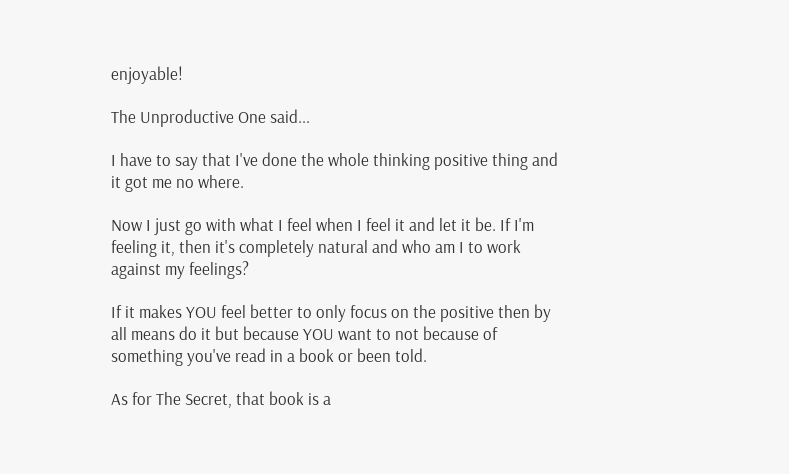enjoyable!

The Unproductive One said...

I have to say that I've done the whole thinking positive thing and it got me no where.

Now I just go with what I feel when I feel it and let it be. If I'm feeling it, then it's completely natural and who am I to work against my feelings?

If it makes YOU feel better to only focus on the positive then by all means do it but because YOU want to not because of something you've read in a book or been told.

As for The Secret, that book is a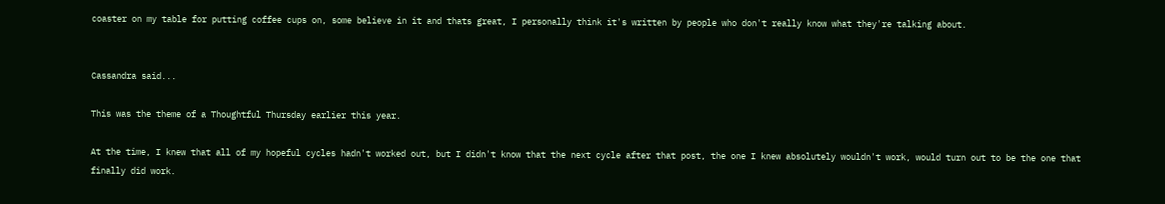coaster on my table for putting coffee cups on, some believe in it and thats great, I personally think it's written by people who don't really know what they're talking about.


Cassandra said...

This was the theme of a Thoughtful Thursday earlier this year.

At the time, I knew that all of my hopeful cycles hadn't worked out, but I didn't know that the next cycle after that post, the one I knew absolutely wouldn't work, would turn out to be the one that finally did work.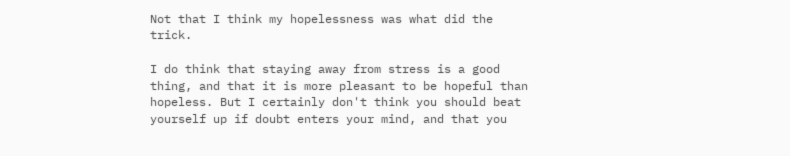Not that I think my hopelessness was what did the trick.

I do think that staying away from stress is a good thing, and that it is more pleasant to be hopeful than hopeless. But I certainly don't think you should beat yourself up if doubt enters your mind, and that you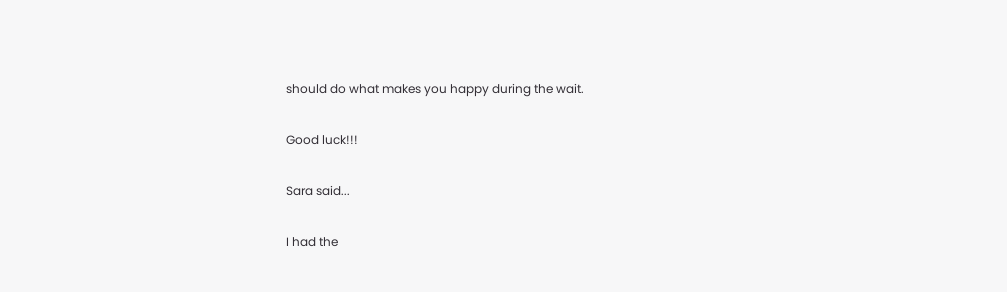should do what makes you happy during the wait.

Good luck!!!

Sara said...

I had the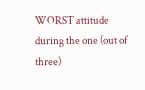WORST attitude during the one (out of three)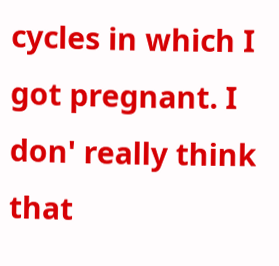cycles in which I got pregnant. I don' really think that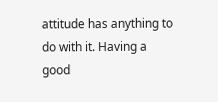attitude has anything to do with it. Having a good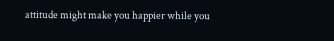attitude might make you happier while you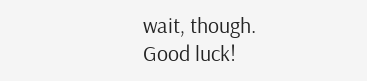wait, though. Good luck!